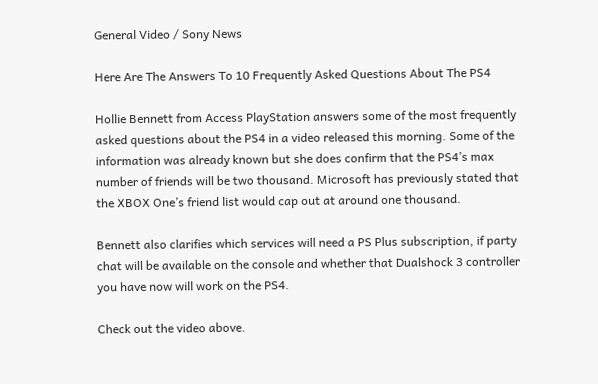General Video / Sony News

Here Are The Answers To 10 Frequently Asked Questions About The PS4

Hollie Bennett from Access PlayStation answers some of the most frequently asked questions about the PS4 in a video released this morning. Some of the information was already known but she does confirm that the PS4’s max number of friends will be two thousand. Microsoft has previously stated that the XBOX One’s friend list would cap out at around one thousand.

Bennett also clarifies which services will need a PS Plus subscription, if party chat will be available on the console and whether that Dualshock 3 controller you have now will work on the PS4.

Check out the video above.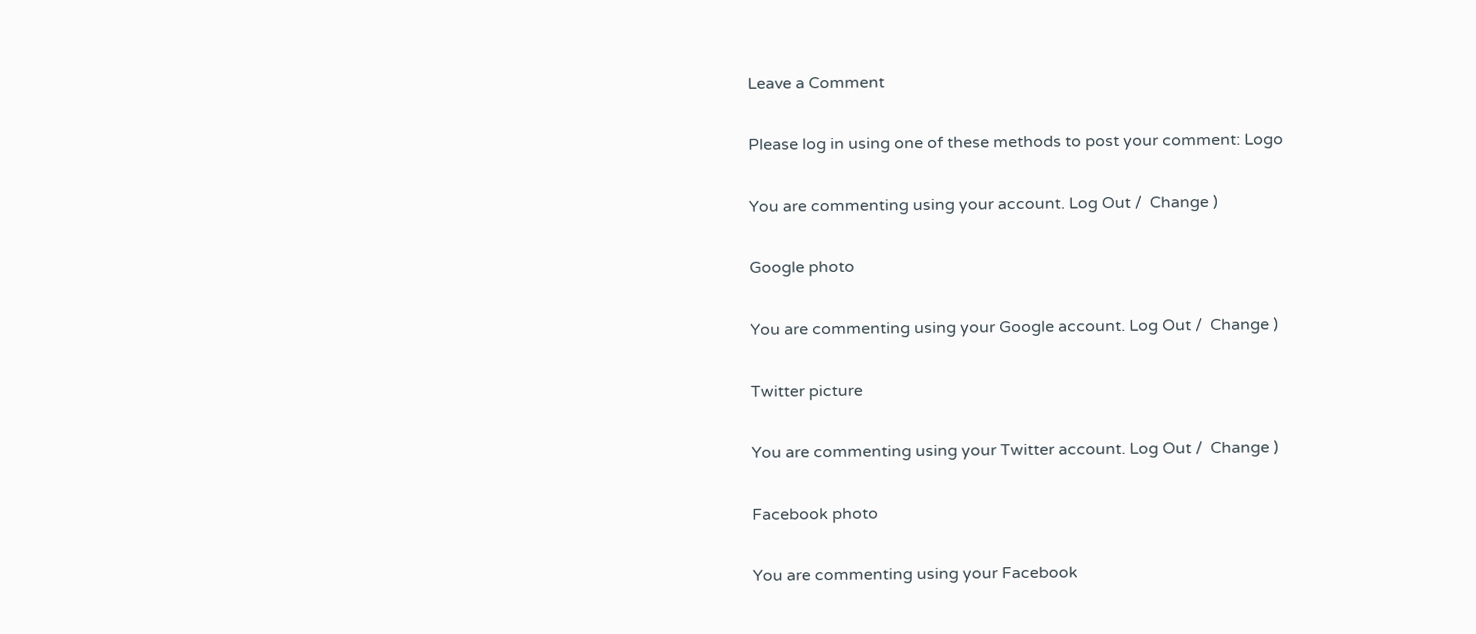Leave a Comment

Please log in using one of these methods to post your comment: Logo

You are commenting using your account. Log Out /  Change )

Google photo

You are commenting using your Google account. Log Out /  Change )

Twitter picture

You are commenting using your Twitter account. Log Out /  Change )

Facebook photo

You are commenting using your Facebook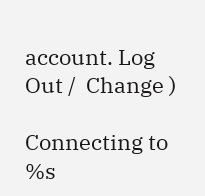account. Log Out /  Change )

Connecting to %s